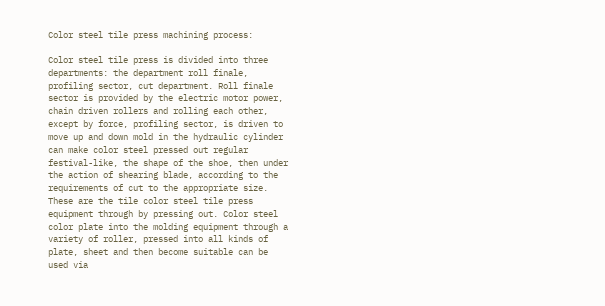Color steel tile press machining process:

Color steel tile press is divided into three departments: the department roll finale, profiling sector, cut department. Roll finale sector is provided by the electric motor power, chain driven rollers and rolling each other, except by force, profiling sector, is driven to move up and down mold in the hydraulic cylinder can make color steel pressed out regular festival-like, the shape of the shoe, then under the action of shearing blade, according to the requirements of cut to the appropriate size.
These are the tile color steel tile press equipment through by pressing out. Color steel color plate into the molding equipment through a variety of roller, pressed into all kinds of plate, sheet and then become suitable can be used via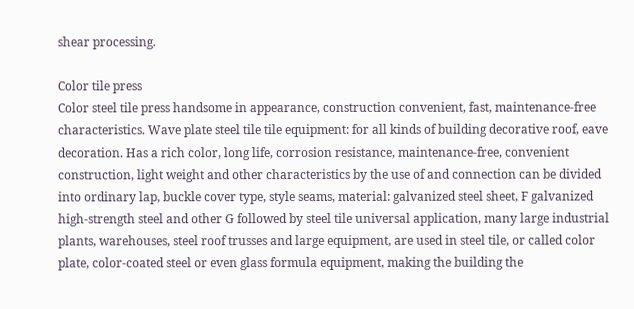shear processing.

Color tile press
Color steel tile press handsome in appearance, construction convenient, fast, maintenance-free characteristics. Wave plate steel tile tile equipment: for all kinds of building decorative roof, eave decoration. Has a rich color, long life, corrosion resistance, maintenance-free, convenient construction, light weight and other characteristics by the use of and connection can be divided into ordinary lap, buckle cover type, style seams, material: galvanized steel sheet, F galvanized high-strength steel and other G followed by steel tile universal application, many large industrial plants, warehouses, steel roof trusses and large equipment, are used in steel tile, or called color plate, color-coated steel or even glass formula equipment, making the building the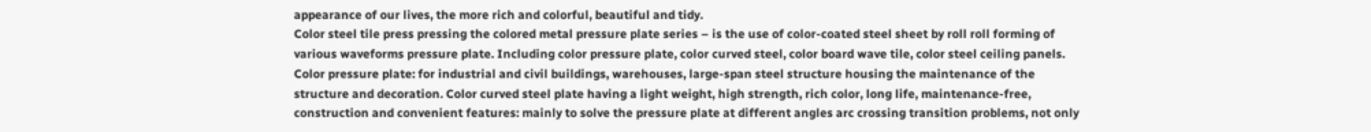appearance of our lives, the more rich and colorful, beautiful and tidy.
Color steel tile press pressing the colored metal pressure plate series – is the use of color-coated steel sheet by roll roll forming of various waveforms pressure plate. Including color pressure plate, color curved steel, color board wave tile, color steel ceiling panels.
Color pressure plate: for industrial and civil buildings, warehouses, large-span steel structure housing the maintenance of the structure and decoration. Color curved steel plate having a light weight, high strength, rich color, long life, maintenance-free, construction and convenient features: mainly to solve the pressure plate at different angles arc crossing transition problems, not only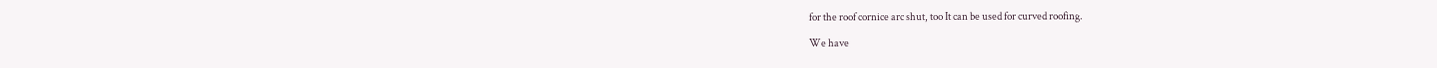for the roof cornice arc shut, too It can be used for curved roofing.

We have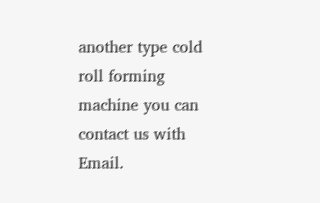another type cold roll forming machine you can contact us with Email.